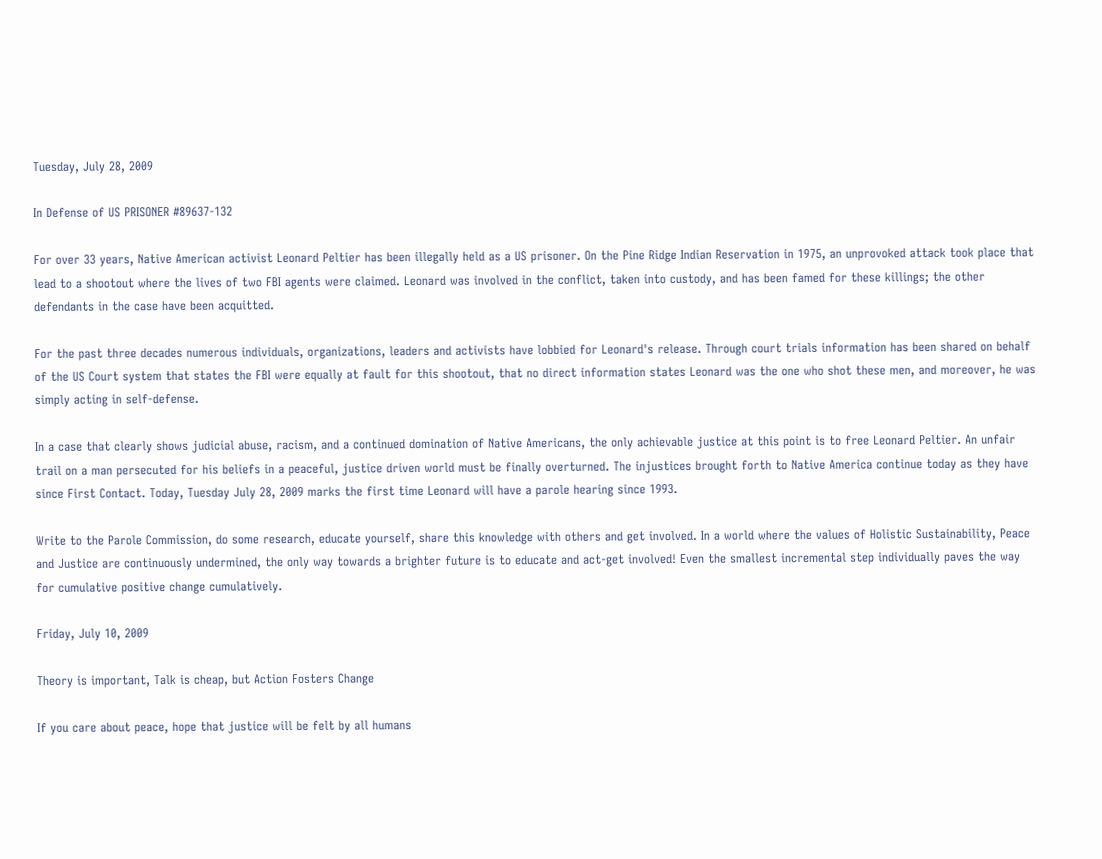Tuesday, July 28, 2009

In Defense of US PRISONER #89637-132

For over 33 years, Native American activist Leonard Peltier has been illegally held as a US prisoner. On the Pine Ridge Indian Reservation in 1975, an unprovoked attack took place that lead to a shootout where the lives of two FBI agents were claimed. Leonard was involved in the conflict, taken into custody, and has been famed for these killings; the other defendants in the case have been acquitted.

For the past three decades numerous individuals, organizations, leaders and activists have lobbied for Leonard's release. Through court trials information has been shared on behalf of the US Court system that states the FBI were equally at fault for this shootout, that no direct information states Leonard was the one who shot these men, and moreover, he was simply acting in self-defense.

In a case that clearly shows judicial abuse, racism, and a continued domination of Native Americans, the only achievable justice at this point is to free Leonard Peltier. An unfair trail on a man persecuted for his beliefs in a peaceful, justice driven world must be finally overturned. The injustices brought forth to Native America continue today as they have since First Contact. Today, Tuesday July 28, 2009 marks the first time Leonard will have a parole hearing since 1993.

Write to the Parole Commission, do some research, educate yourself, share this knowledge with others and get involved. In a world where the values of Holistic Sustainability, Peace and Justice are continuously undermined, the only way towards a brighter future is to educate and act-get involved! Even the smallest incremental step individually paves the way for cumulative positive change cumulatively.

Friday, July 10, 2009

Theory is important, Talk is cheap, but Action Fosters Change

If you care about peace, hope that justice will be felt by all humans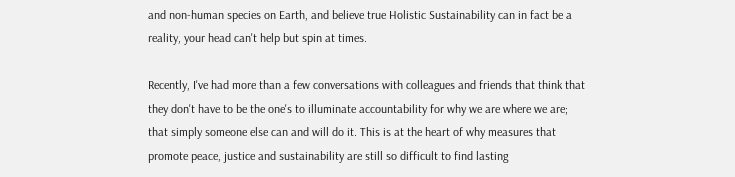and non-human species on Earth, and believe true Holistic Sustainability can in fact be a reality, your head can't help but spin at times.

Recently, I've had more than a few conversations with colleagues and friends that think that they don't have to be the one's to illuminate accountability for why we are where we are; that simply someone else can and will do it. This is at the heart of why measures that promote peace, justice and sustainability are still so difficult to find lasting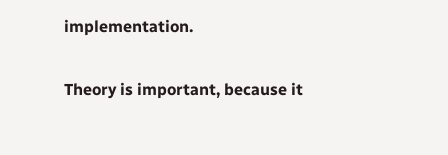implementation.

Theory is important, because it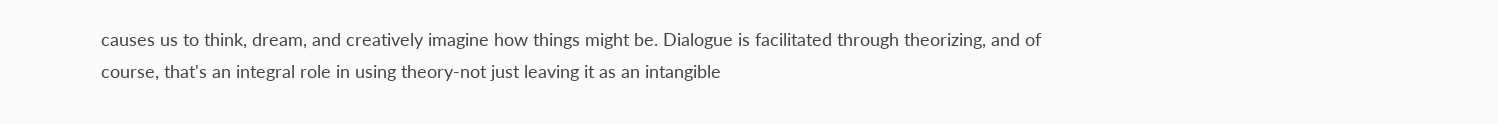causes us to think, dream, and creatively imagine how things might be. Dialogue is facilitated through theorizing, and of course, that's an integral role in using theory-not just leaving it as an intangible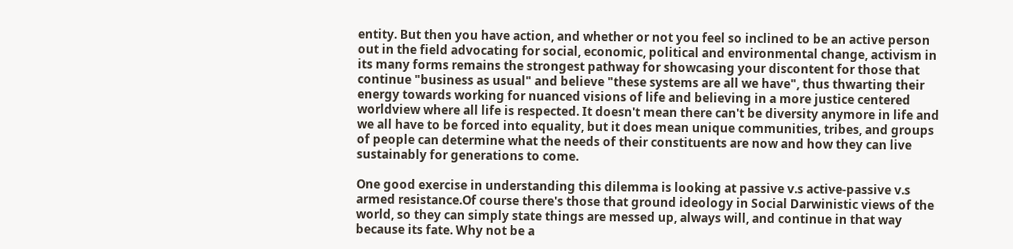entity. But then you have action, and whether or not you feel so inclined to be an active person out in the field advocating for social, economic, political and environmental change, activism in its many forms remains the strongest pathway for showcasing your discontent for those that continue "business as usual" and believe "these systems are all we have", thus thwarting their energy towards working for nuanced visions of life and believing in a more justice centered worldview where all life is respected. It doesn't mean there can't be diversity anymore in life and we all have to be forced into equality, but it does mean unique communities, tribes, and groups of people can determine what the needs of their constituents are now and how they can live sustainably for generations to come.

One good exercise in understanding this dilemma is looking at passive v.s active-passive v.s armed resistance.Of course there's those that ground ideology in Social Darwinistic views of the world, so they can simply state things are messed up, always will, and continue in that way because its fate. Why not be a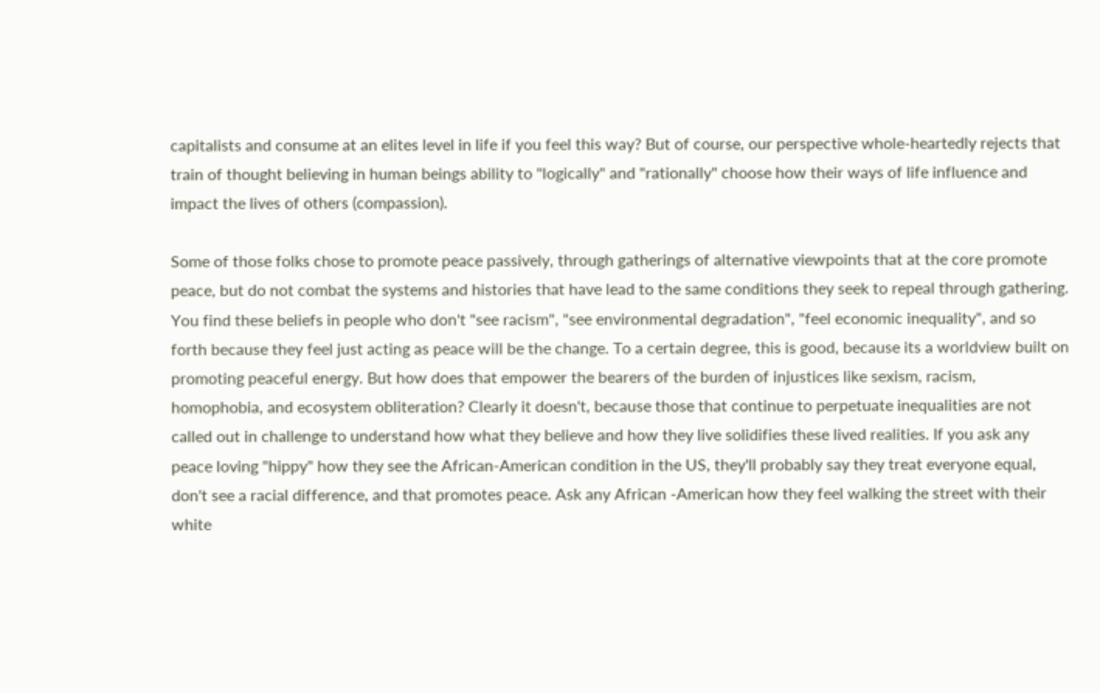capitalists and consume at an elites level in life if you feel this way? But of course, our perspective whole-heartedly rejects that train of thought believing in human beings ability to "logically" and "rationally" choose how their ways of life influence and impact the lives of others (compassion).

Some of those folks chose to promote peace passively, through gatherings of alternative viewpoints that at the core promote peace, but do not combat the systems and histories that have lead to the same conditions they seek to repeal through gathering. You find these beliefs in people who don't "see racism", "see environmental degradation", "feel economic inequality", and so forth because they feel just acting as peace will be the change. To a certain degree, this is good, because its a worldview built on promoting peaceful energy. But how does that empower the bearers of the burden of injustices like sexism, racism, homophobia, and ecosystem obliteration? Clearly it doesn't, because those that continue to perpetuate inequalities are not called out in challenge to understand how what they believe and how they live solidifies these lived realities. If you ask any peace loving "hippy" how they see the African-American condition in the US, they'll probably say they treat everyone equal, don't see a racial difference, and that promotes peace. Ask any African -American how they feel walking the street with their white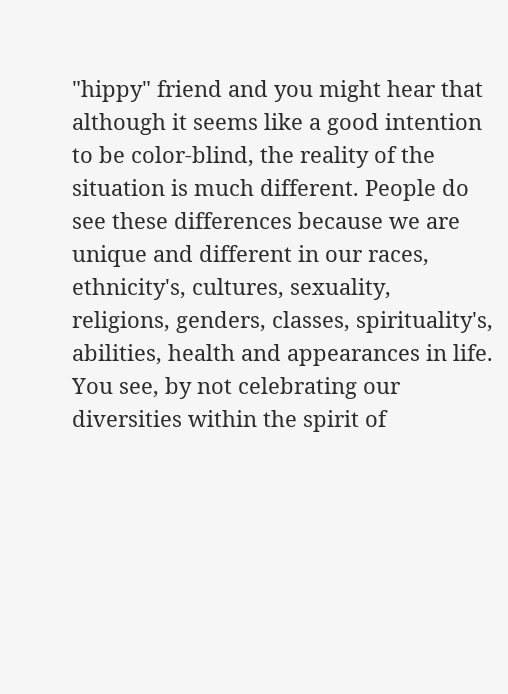"hippy" friend and you might hear that although it seems like a good intention to be color-blind, the reality of the situation is much different. People do see these differences because we are unique and different in our races, ethnicity's, cultures, sexuality, religions, genders, classes, spirituality's, abilities, health and appearances in life. You see, by not celebrating our diversities within the spirit of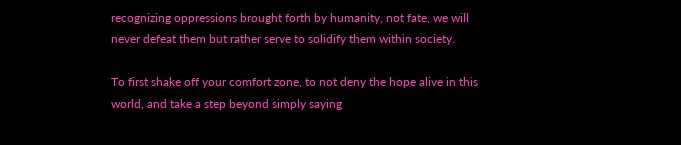recognizing oppressions brought forth by humanity, not fate, we will never defeat them but rather serve to solidify them within society.

To first shake off your comfort zone, to not deny the hope alive in this world, and take a step beyond simply saying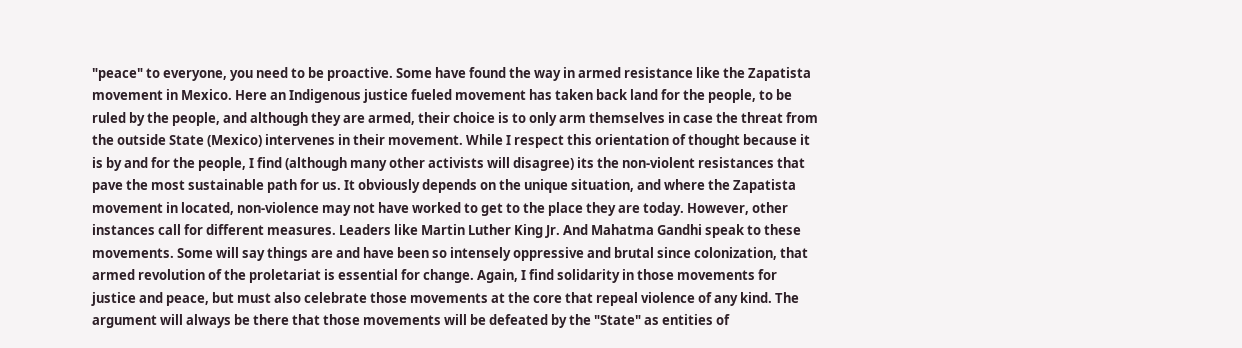"peace" to everyone, you need to be proactive. Some have found the way in armed resistance like the Zapatista movement in Mexico. Here an Indigenous justice fueled movement has taken back land for the people, to be ruled by the people, and although they are armed, their choice is to only arm themselves in case the threat from the outside State (Mexico) intervenes in their movement. While I respect this orientation of thought because it is by and for the people, I find (although many other activists will disagree) its the non-violent resistances that pave the most sustainable path for us. It obviously depends on the unique situation, and where the Zapatista movement in located, non-violence may not have worked to get to the place they are today. However, other instances call for different measures. Leaders like Martin Luther King Jr. And Mahatma Gandhi speak to these movements. Some will say things are and have been so intensely oppressive and brutal since colonization, that armed revolution of the proletariat is essential for change. Again, I find solidarity in those movements for justice and peace, but must also celebrate those movements at the core that repeal violence of any kind. The argument will always be there that those movements will be defeated by the "State" as entities of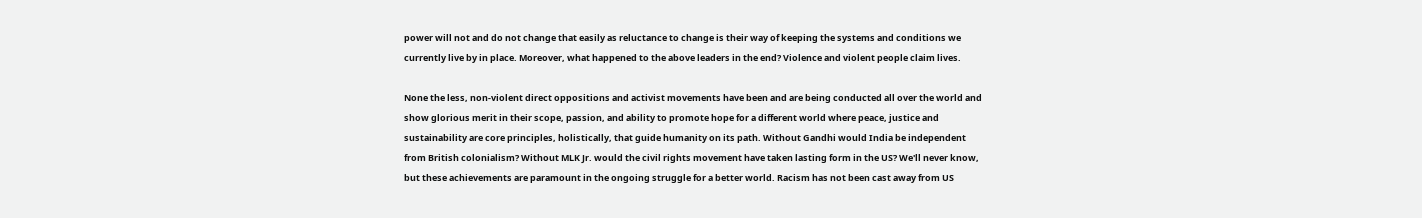power will not and do not change that easily as reluctance to change is their way of keeping the systems and conditions we currently live by in place. Moreover, what happened to the above leaders in the end? Violence and violent people claim lives.

None the less, non-violent direct oppositions and activist movements have been and are being conducted all over the world and show glorious merit in their scope, passion, and ability to promote hope for a different world where peace, justice and sustainability are core principles, holistically, that guide humanity on its path. Without Gandhi would India be independent from British colonialism? Without MLK Jr. would the civil rights movement have taken lasting form in the US? We'll never know, but these achievements are paramount in the ongoing struggle for a better world. Racism has not been cast away from US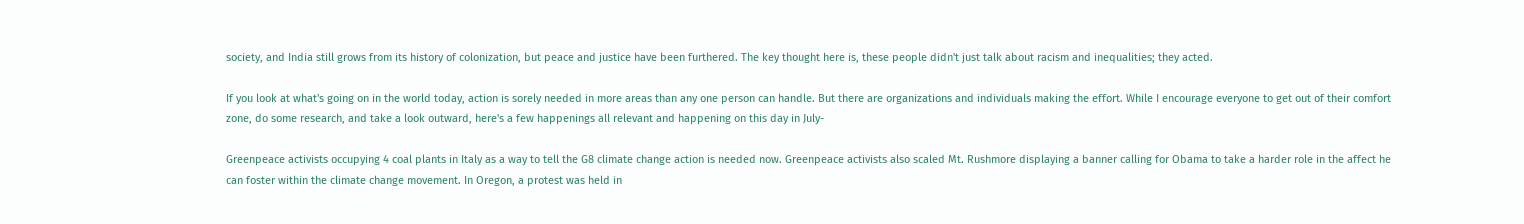society, and India still grows from its history of colonization, but peace and justice have been furthered. The key thought here is, these people didn't just talk about racism and inequalities; they acted.

If you look at what's going on in the world today, action is sorely needed in more areas than any one person can handle. But there are organizations and individuals making the effort. While I encourage everyone to get out of their comfort zone, do some research, and take a look outward, here's a few happenings all relevant and happening on this day in July-

Greenpeace activists occupying 4 coal plants in Italy as a way to tell the G8 climate change action is needed now. Greenpeace activists also scaled Mt. Rushmore displaying a banner calling for Obama to take a harder role in the affect he can foster within the climate change movement. In Oregon, a protest was held in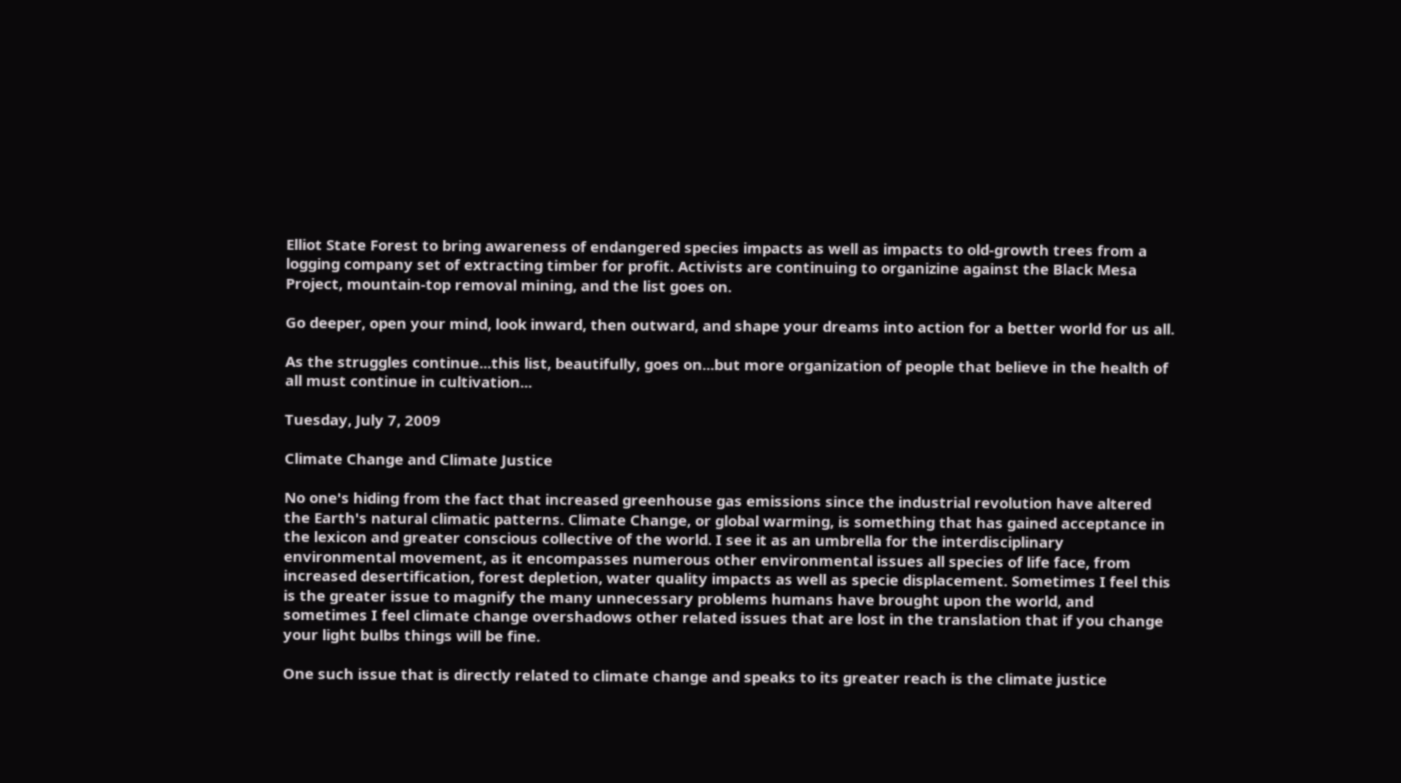Elliot State Forest to bring awareness of endangered species impacts as well as impacts to old-growth trees from a logging company set of extracting timber for profit. Activists are continuing to organizine against the Black Mesa Project, mountain-top removal mining, and the list goes on.

Go deeper, open your mind, look inward, then outward, and shape your dreams into action for a better world for us all.

As the struggles continue...this list, beautifully, goes on...but more organization of people that believe in the health of all must continue in cultivation...

Tuesday, July 7, 2009

Climate Change and Climate Justice

No one's hiding from the fact that increased greenhouse gas emissions since the industrial revolution have altered the Earth's natural climatic patterns. Climate Change, or global warming, is something that has gained acceptance in the lexicon and greater conscious collective of the world. I see it as an umbrella for the interdisciplinary environmental movement, as it encompasses numerous other environmental issues all species of life face, from increased desertification, forest depletion, water quality impacts as well as specie displacement. Sometimes I feel this is the greater issue to magnify the many unnecessary problems humans have brought upon the world, and sometimes I feel climate change overshadows other related issues that are lost in the translation that if you change your light bulbs things will be fine.

One such issue that is directly related to climate change and speaks to its greater reach is the climate justice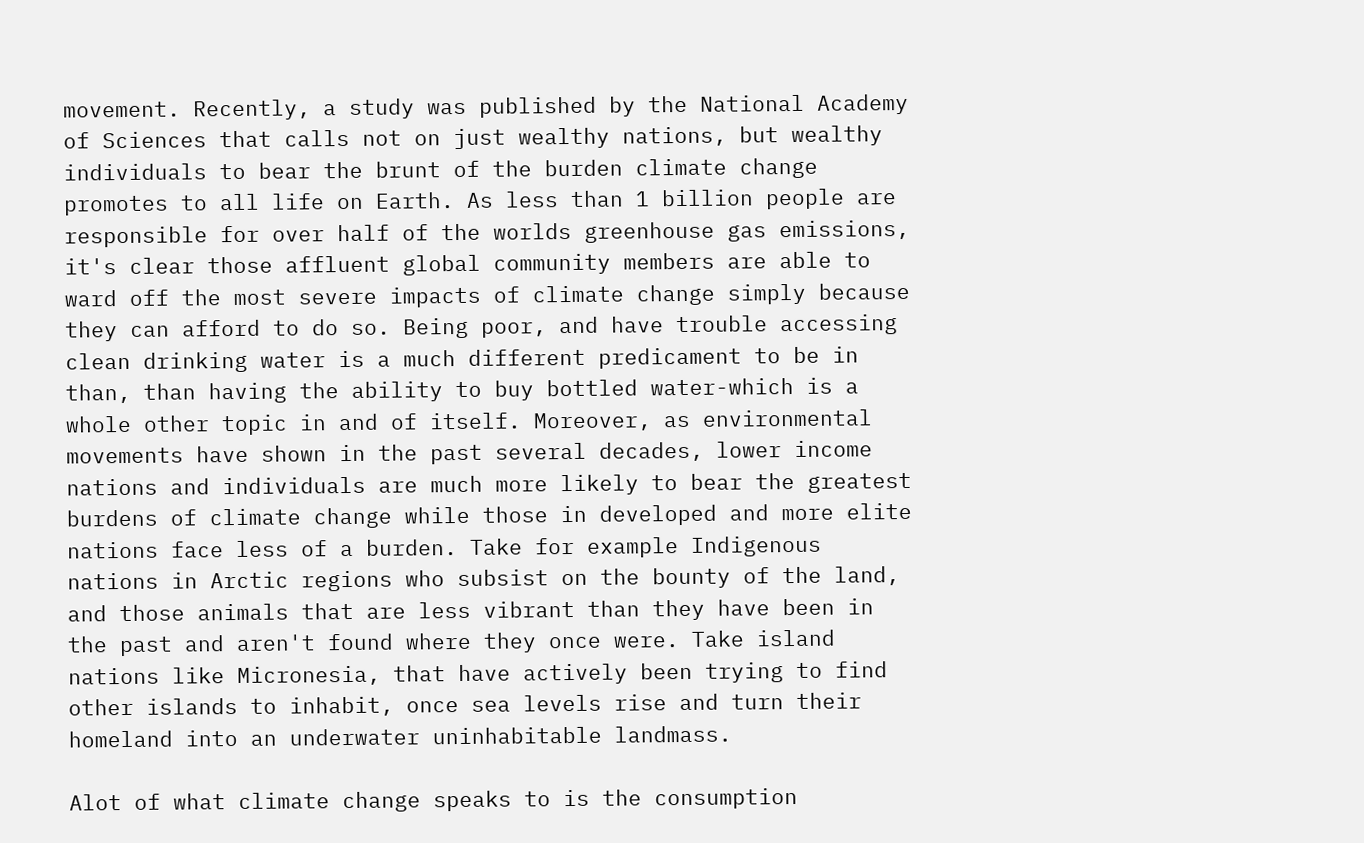movement. Recently, a study was published by the National Academy of Sciences that calls not on just wealthy nations, but wealthy individuals to bear the brunt of the burden climate change promotes to all life on Earth. As less than 1 billion people are responsible for over half of the worlds greenhouse gas emissions, it's clear those affluent global community members are able to ward off the most severe impacts of climate change simply because they can afford to do so. Being poor, and have trouble accessing clean drinking water is a much different predicament to be in than, than having the ability to buy bottled water-which is a whole other topic in and of itself. Moreover, as environmental movements have shown in the past several decades, lower income nations and individuals are much more likely to bear the greatest burdens of climate change while those in developed and more elite nations face less of a burden. Take for example Indigenous nations in Arctic regions who subsist on the bounty of the land, and those animals that are less vibrant than they have been in the past and aren't found where they once were. Take island nations like Micronesia, that have actively been trying to find other islands to inhabit, once sea levels rise and turn their homeland into an underwater uninhabitable landmass.

Alot of what climate change speaks to is the consumption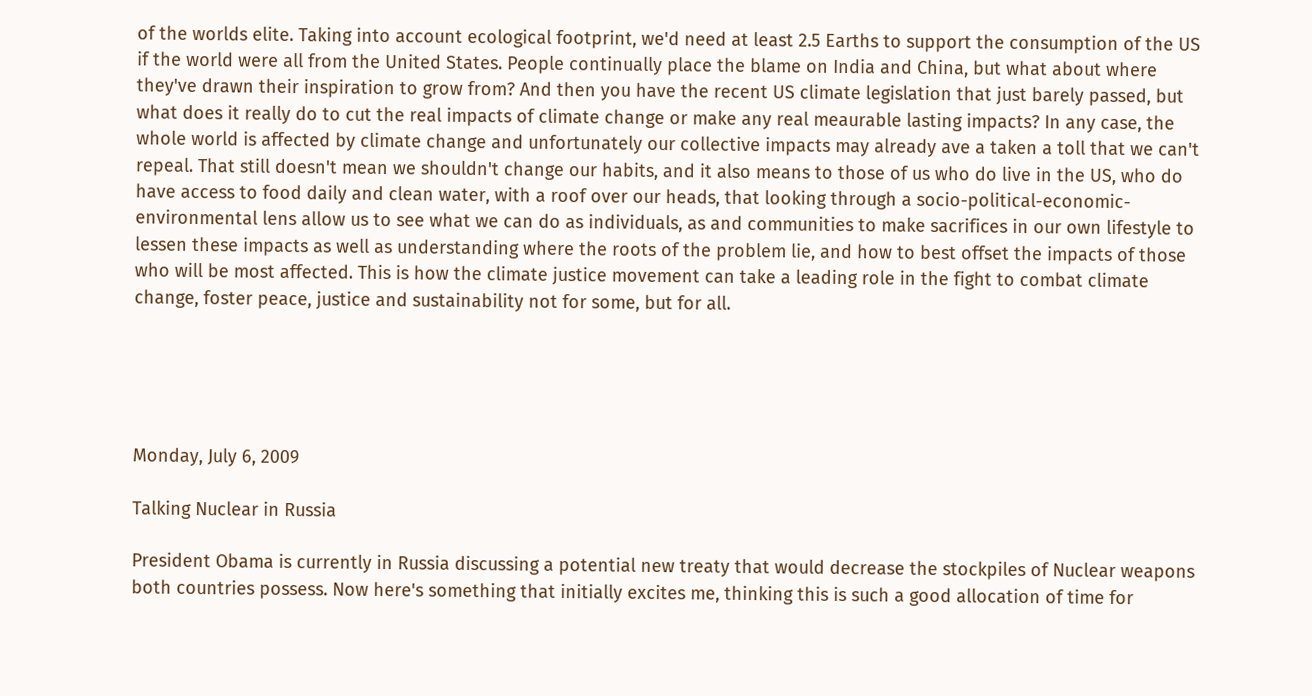of the worlds elite. Taking into account ecological footprint, we'd need at least 2.5 Earths to support the consumption of the US if the world were all from the United States. People continually place the blame on India and China, but what about where they've drawn their inspiration to grow from? And then you have the recent US climate legislation that just barely passed, but what does it really do to cut the real impacts of climate change or make any real meaurable lasting impacts? In any case, the whole world is affected by climate change and unfortunately our collective impacts may already ave a taken a toll that we can't repeal. That still doesn't mean we shouldn't change our habits, and it also means to those of us who do live in the US, who do have access to food daily and clean water, with a roof over our heads, that looking through a socio-political-economic-environmental lens allow us to see what we can do as individuals, as and communities to make sacrifices in our own lifestyle to lessen these impacts as well as understanding where the roots of the problem lie, and how to best offset the impacts of those who will be most affected. This is how the climate justice movement can take a leading role in the fight to combat climate change, foster peace, justice and sustainability not for some, but for all.





Monday, July 6, 2009

Talking Nuclear in Russia

President Obama is currently in Russia discussing a potential new treaty that would decrease the stockpiles of Nuclear weapons both countries possess. Now here's something that initially excites me, thinking this is such a good allocation of time for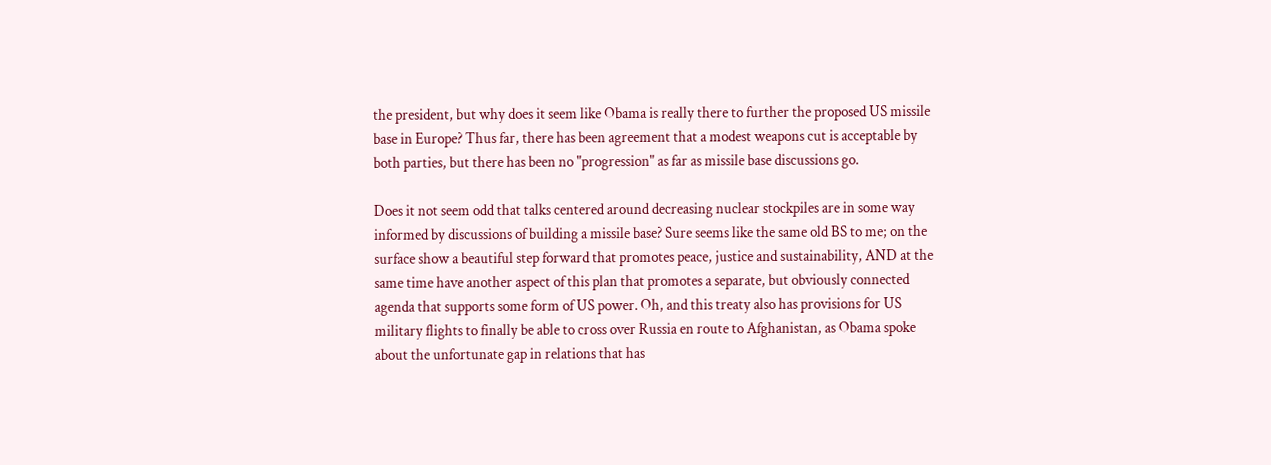the president, but why does it seem like Obama is really there to further the proposed US missile base in Europe? Thus far, there has been agreement that a modest weapons cut is acceptable by both parties, but there has been no "progression" as far as missile base discussions go.

Does it not seem odd that talks centered around decreasing nuclear stockpiles are in some way informed by discussions of building a missile base? Sure seems like the same old BS to me; on the surface show a beautiful step forward that promotes peace, justice and sustainability, AND at the same time have another aspect of this plan that promotes a separate, but obviously connected agenda that supports some form of US power. Oh, and this treaty also has provisions for US military flights to finally be able to cross over Russia en route to Afghanistan, as Obama spoke about the unfortunate gap in relations that has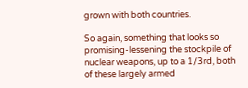grown with both countries.

So again, something that looks so promising-lessening the stockpile of nuclear weapons, up to a 1/3rd, both of these largely armed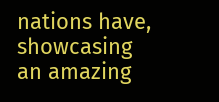nations have, showcasing an amazing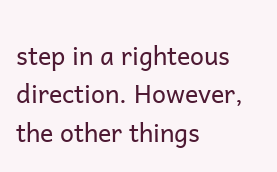step in a righteous direction. However, the other things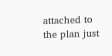attached to the plan just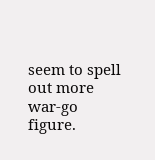seem to spell out more war-go figure.